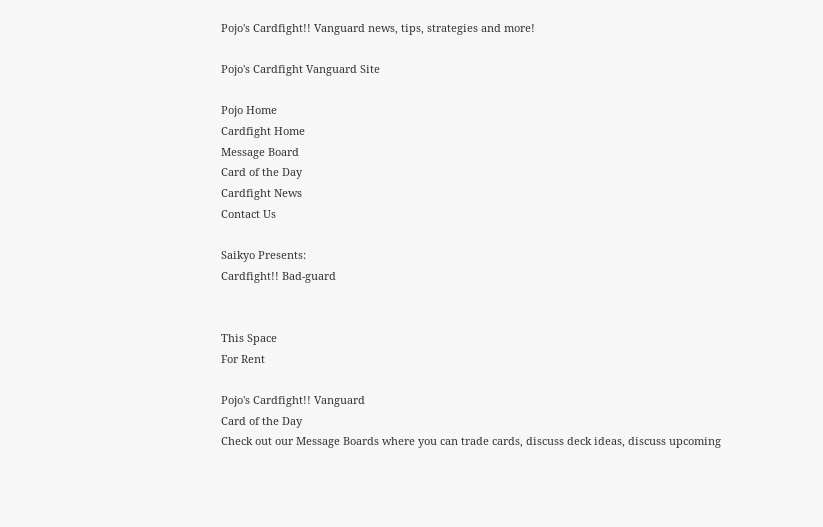Pojo's Cardfight!! Vanguard news, tips, strategies and more!

Pojo's Cardfight Vanguard Site

Pojo Home
Cardfight Home
Message Board
Card of the Day
Cardfight News
Contact Us

Saikyo Presents:
Cardfight!! Bad-guard


This Space
For Rent

Pojo's Cardfight!! Vanguard
Card of the Day
Check out our Message Boards where you can trade cards, discuss deck ideas, discuss upcoming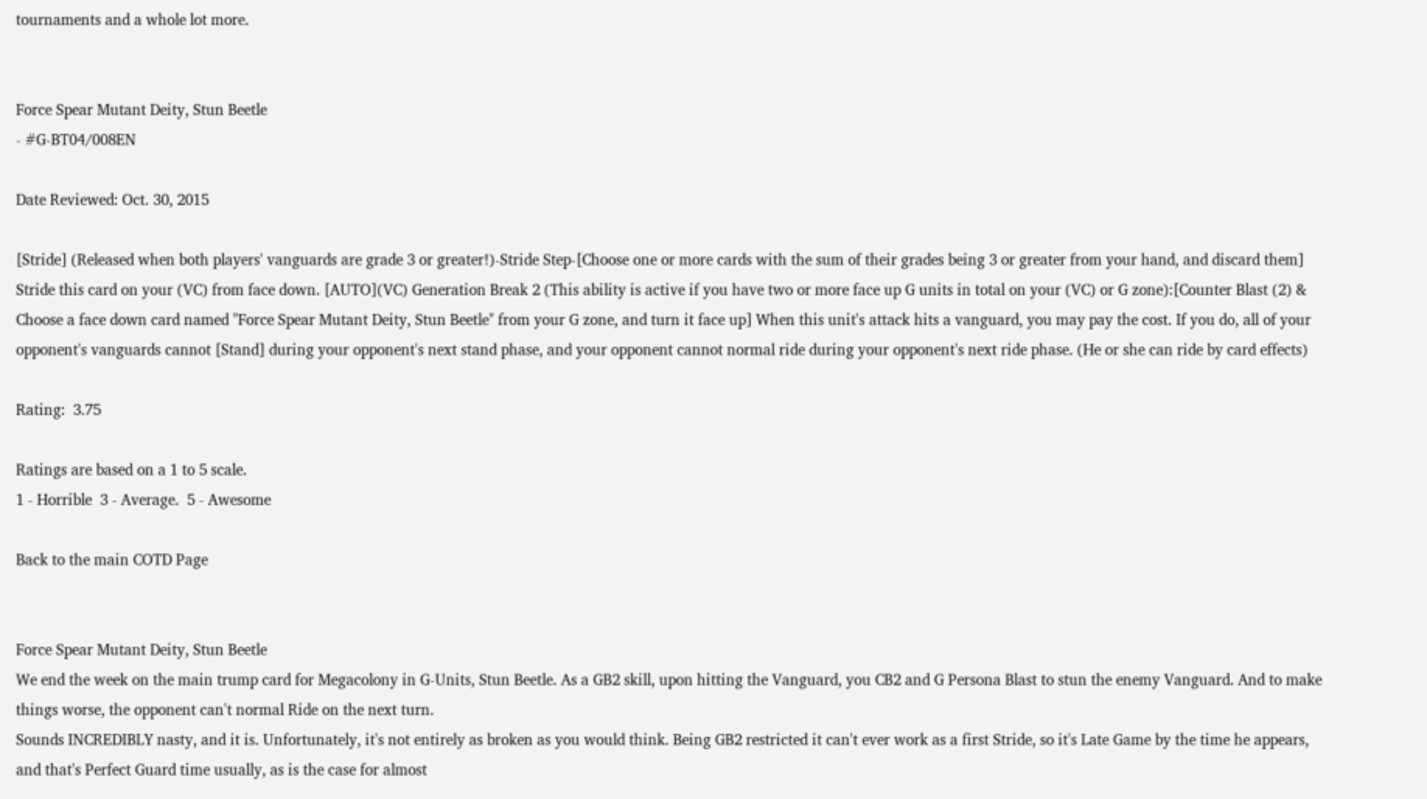tournaments and a whole lot more.


Force Spear Mutant Deity, Stun Beetle
- #G-BT04/008EN

Date Reviewed: Oct. 30, 2015

[Stride] (Released when both players' vanguards are grade 3 or greater!)-Stride Step-[Choose one or more cards with the sum of their grades being 3 or greater from your hand, and discard them] Stride this card on your (VC) from face down. [AUTO](VC) Generation Break 2 (This ability is active if you have two or more face up G units in total on your (VC) or G zone):[Counter Blast (2) & Choose a face down card named "Force Spear Mutant Deity, Stun Beetle" from your G zone, and turn it face up] When this unit's attack hits a vanguard, you may pay the cost. If you do, all of your opponent's vanguards cannot [Stand] during your opponent's next stand phase, and your opponent cannot normal ride during your opponent's next ride phase. (He or she can ride by card effects)

Rating:  3.75

Ratings are based on a 1 to 5 scale.
1 - Horrible  3 - Average.  5 - Awesome

Back to the main COTD Page


Force Spear Mutant Deity, Stun Beetle
We end the week on the main trump card for Megacolony in G-Units, Stun Beetle. As a GB2 skill, upon hitting the Vanguard, you CB2 and G Persona Blast to stun the enemy Vanguard. And to make things worse, the opponent can't normal Ride on the next turn.
Sounds INCREDIBLY nasty, and it is. Unfortunately, it's not entirely as broken as you would think. Being GB2 restricted it can't ever work as a first Stride, so it's Late Game by the time he appears, and that's Perfect Guard time usually, as is the case for almost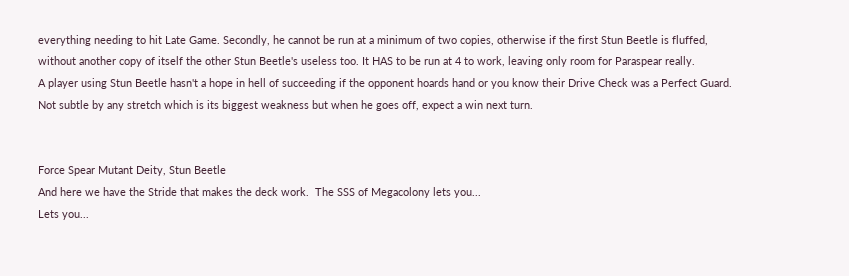everything needing to hit Late Game. Secondly, he cannot be run at a minimum of two copies, otherwise if the first Stun Beetle is fluffed, without another copy of itself the other Stun Beetle's useless too. It HAS to be run at 4 to work, leaving only room for Paraspear really.
A player using Stun Beetle hasn't a hope in hell of succeeding if the opponent hoards hand or you know their Drive Check was a Perfect Guard. Not subtle by any stretch which is its biggest weakness but when he goes off, expect a win next turn.


Force Spear Mutant Deity, Stun Beetle
And here we have the Stride that makes the deck work.  The SSS of Megacolony lets you...
Lets you...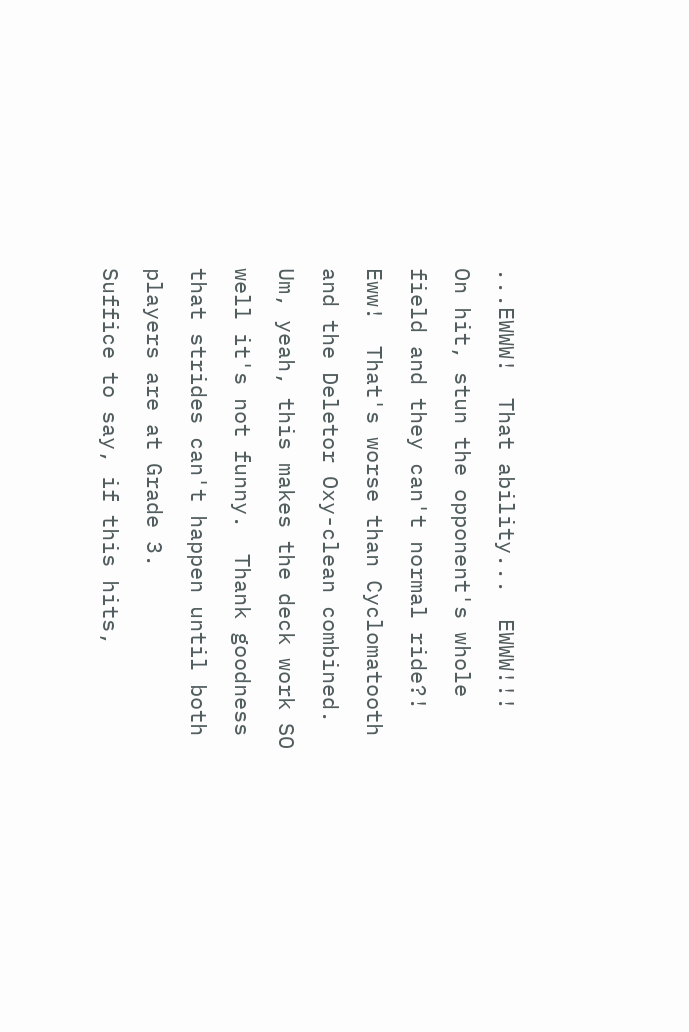...EWWW!  That ability...  EWWW!!!
On hit, stun the opponent's whole field and they can't normal ride?!  Eww!  That's worse than Cyclomatooth and the Deletor Oxy-clean combined.
Um, yeah, this makes the deck work SO well it's not funny.  Thank goodness that strides can't happen until both players are at Grade 3.
Suffice to say, if this hits,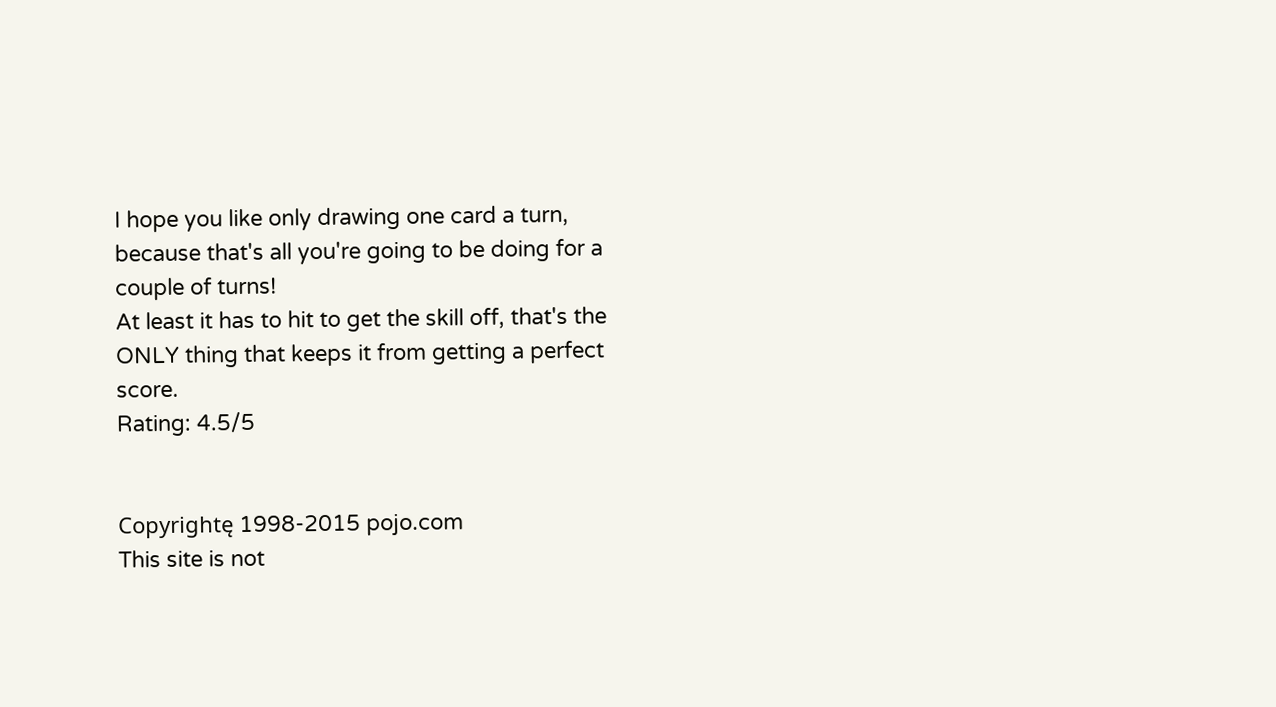I hope you like only drawing one card a turn, because that's all you're going to be doing for a couple of turns!
At least it has to hit to get the skill off, that's the ONLY thing that keeps it from getting a perfect score.
Rating: 4.5/5


Copyrightę 1998-2015 pojo.com
This site is not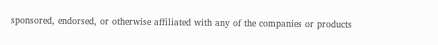sponsored, endorsed, or otherwise affiliated with any of the companies or products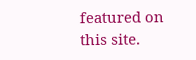featured on this site.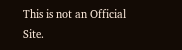This is not an Official Site.